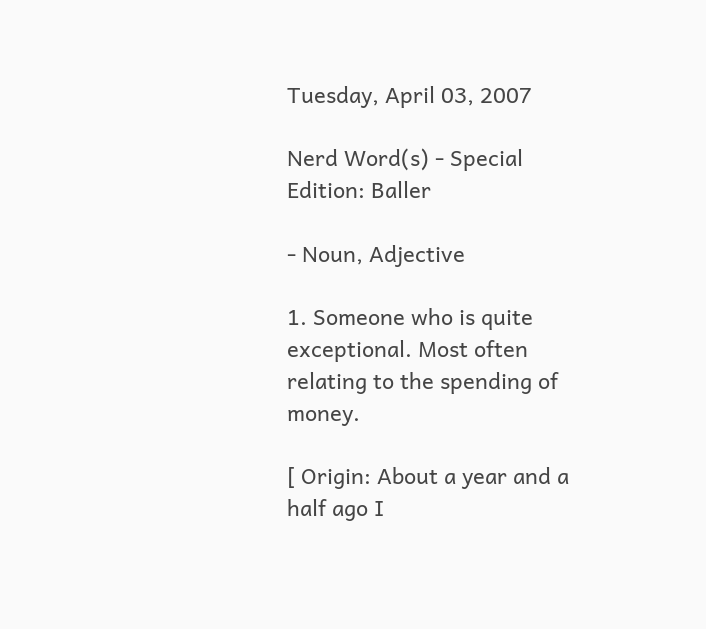Tuesday, April 03, 2007

Nerd Word(s) - Special Edition: Baller

- Noun, Adjective

1. Someone who is quite exceptional. Most often relating to the spending of money.

[ Origin: About a year and a half ago I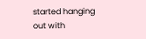started hanging out with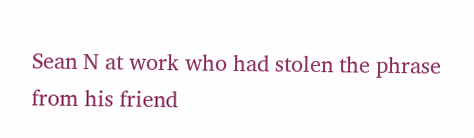Sean N at work who had stolen the phrase from his friend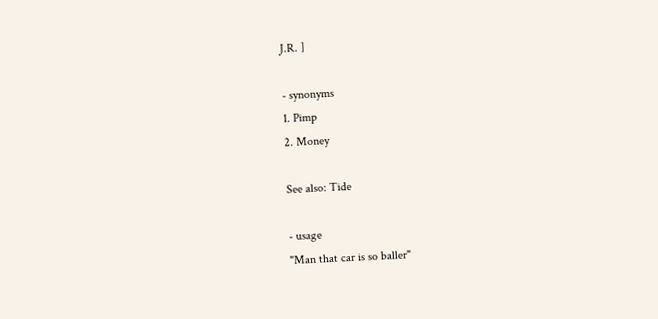J.R. ]

- synonyms
1. Pimp
2. Money

See also: Tide

- usage
"Man that car is so baller"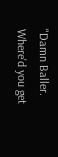"Damn Baller. Where'd you get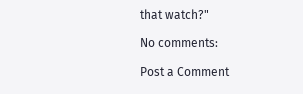that watch?"

No comments:

Post a Comment